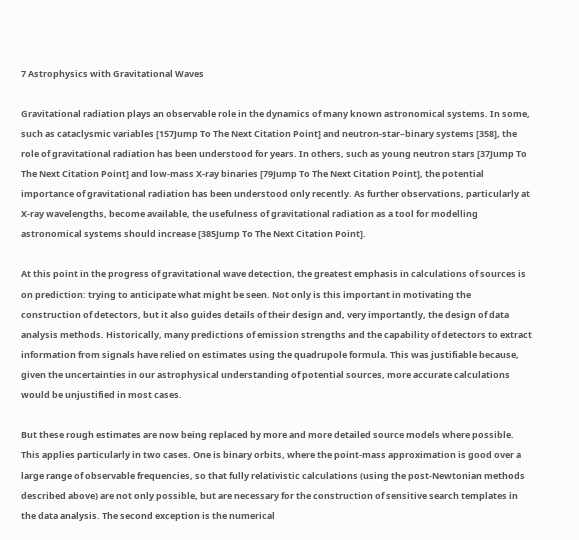7 Astrophysics with Gravitational Waves

Gravitational radiation plays an observable role in the dynamics of many known astronomical systems. In some, such as cataclysmic variables [157Jump To The Next Citation Point] and neutron-star–binary systems [358], the role of gravitational radiation has been understood for years. In others, such as young neutron stars [37Jump To The Next Citation Point] and low-mass X-ray binaries [79Jump To The Next Citation Point], the potential importance of gravitational radiation has been understood only recently. As further observations, particularly at X-ray wavelengths, become available, the usefulness of gravitational radiation as a tool for modelling astronomical systems should increase [385Jump To The Next Citation Point].

At this point in the progress of gravitational wave detection, the greatest emphasis in calculations of sources is on prediction: trying to anticipate what might be seen. Not only is this important in motivating the construction of detectors, but it also guides details of their design and, very importantly, the design of data analysis methods. Historically, many predictions of emission strengths and the capability of detectors to extract information from signals have relied on estimates using the quadrupole formula. This was justifiable because, given the uncertainties in our astrophysical understanding of potential sources, more accurate calculations would be unjustified in most cases.

But these rough estimates are now being replaced by more and more detailed source models where possible. This applies particularly in two cases. One is binary orbits, where the point-mass approximation is good over a large range of observable frequencies, so that fully relativistic calculations (using the post-Newtonian methods described above) are not only possible, but are necessary for the construction of sensitive search templates in the data analysis. The second exception is the numerical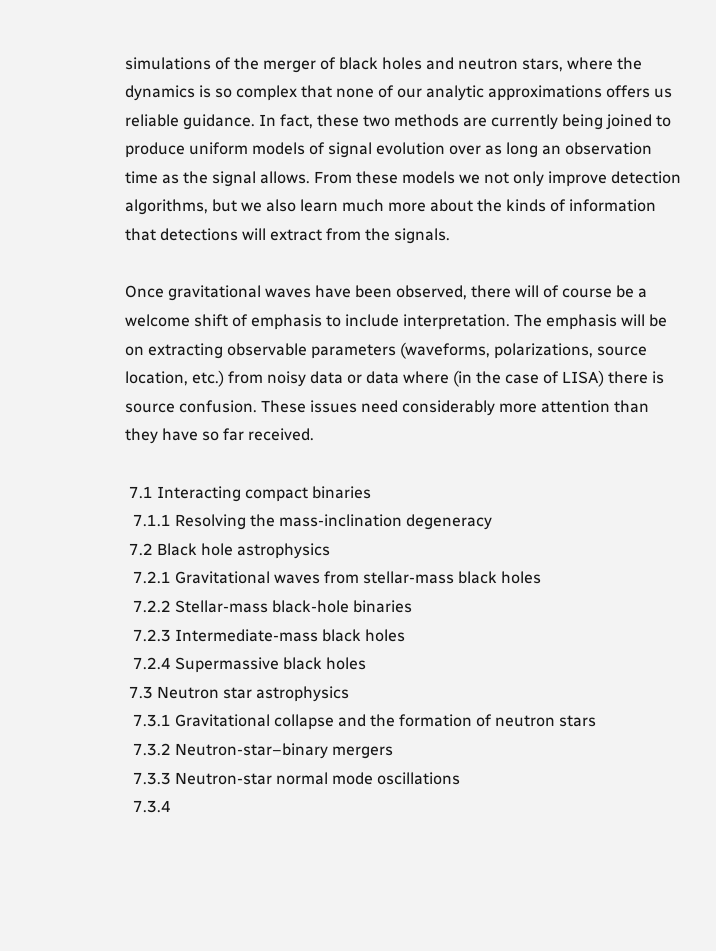simulations of the merger of black holes and neutron stars, where the dynamics is so complex that none of our analytic approximations offers us reliable guidance. In fact, these two methods are currently being joined to produce uniform models of signal evolution over as long an observation time as the signal allows. From these models we not only improve detection algorithms, but we also learn much more about the kinds of information that detections will extract from the signals.

Once gravitational waves have been observed, there will of course be a welcome shift of emphasis to include interpretation. The emphasis will be on extracting observable parameters (waveforms, polarizations, source location, etc.) from noisy data or data where (in the case of LISA) there is source confusion. These issues need considerably more attention than they have so far received.

 7.1 Interacting compact binaries
  7.1.1 Resolving the mass-inclination degeneracy
 7.2 Black hole astrophysics
  7.2.1 Gravitational waves from stellar-mass black holes
  7.2.2 Stellar-mass black-hole binaries
  7.2.3 Intermediate-mass black holes
  7.2.4 Supermassive black holes
 7.3 Neutron star astrophysics
  7.3.1 Gravitational collapse and the formation of neutron stars
  7.3.2 Neutron-star–binary mergers
  7.3.3 Neutron-star normal mode oscillations
  7.3.4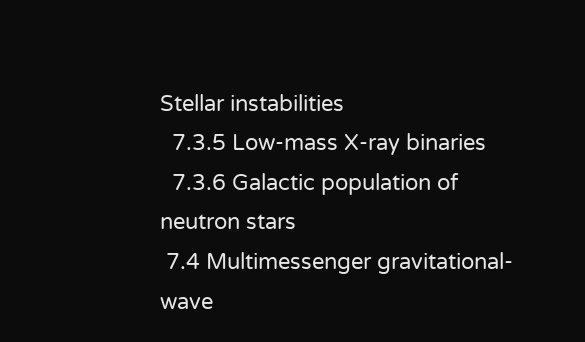Stellar instabilities
  7.3.5 Low-mass X-ray binaries
  7.3.6 Galactic population of neutron stars
 7.4 Multimessenger gravitational-wave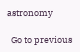astronomy

  Go to previous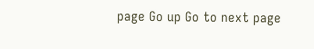page Go up Go to next page